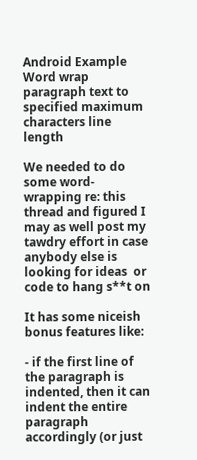Android Example Word wrap paragraph text to specified maximum characters line length

We needed to do some word-wrapping re: this thread and figured I may as well post my tawdry effort in case anybody else is looking for ideas  or code to hang s**t on

It has some niceish bonus features like:

- if the first line of the paragraph is indented, then it can indent the entire paragraph accordingly (or just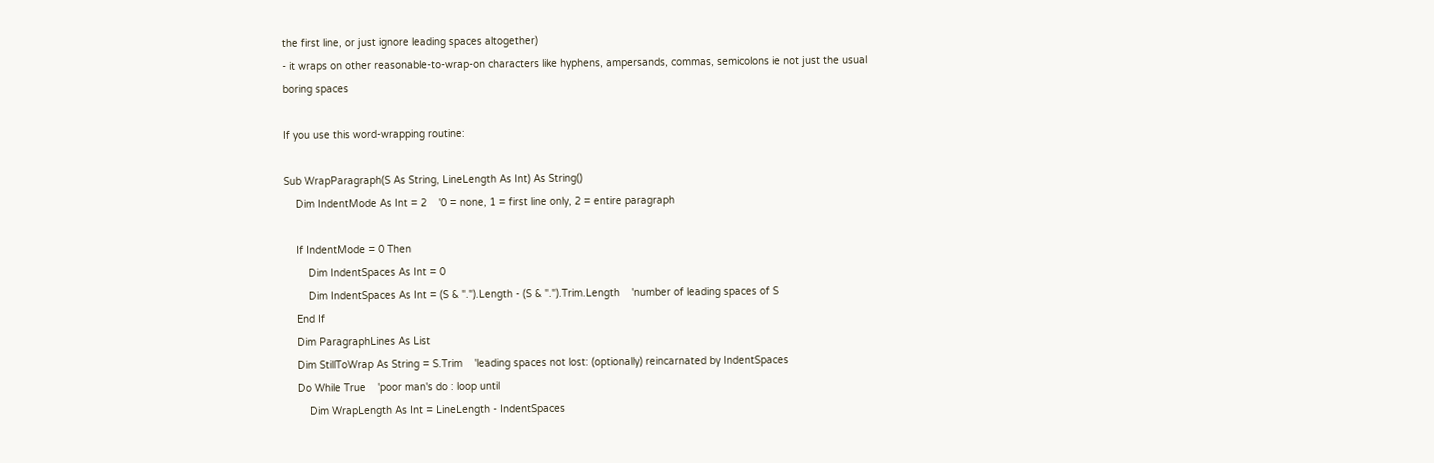the first line, or just ignore leading spaces altogether)
- it wraps on other reasonable-to-wrap-on characters like hyphens, ampersands, commas, semicolons ie not just the usual boring spaces

If you use this word-wrapping routine:

Sub WrapParagraph(S As String, LineLength As Int) As String()
    Dim IndentMode As Int = 2    '0 = none, 1 = first line only, 2 = entire paragraph

    If IndentMode = 0 Then
        Dim IndentSpaces As Int = 0
        Dim IndentSpaces As Int = (S & ".").Length - (S & ".").Trim.Length    'number of leading spaces of S
    End If
    Dim ParagraphLines As List
    Dim StillToWrap As String = S.Trim    'leading spaces not lost: (optionally) reincarnated by IndentSpaces
    Do While True    'poor man's do : loop until
        Dim WrapLength As Int = LineLength - IndentSpaces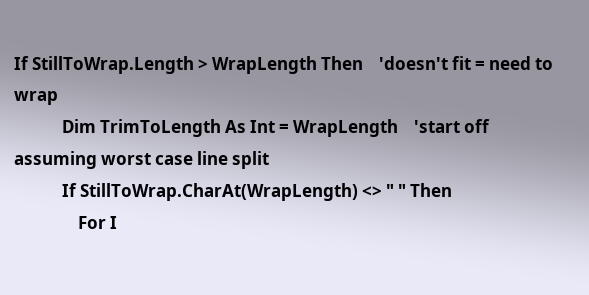If StillToWrap.Length > WrapLength Then    'doesn't fit = need to wrap
            Dim TrimToLength As Int = WrapLength    'start off assuming worst case line split
            If StillToWrap.CharAt(WrapLength) <> " " Then
                For I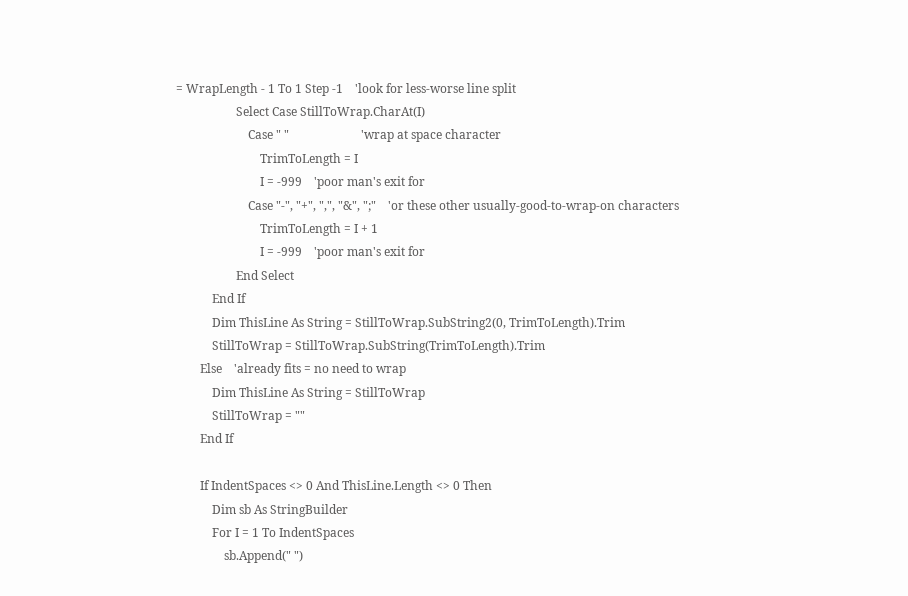= WrapLength - 1 To 1 Step -1    'look for less-worse line split
                    Select Case StillToWrap.CharAt(I)
                        Case " "                        'wrap at space character
                            TrimToLength = I
                            I = -999    'poor man's exit for
                        Case "-", "+", ",", "&", ";"    'or these other usually-good-to-wrap-on characters
                            TrimToLength = I + 1
                            I = -999    'poor man's exit for
                    End Select
            End If
            Dim ThisLine As String = StillToWrap.SubString2(0, TrimToLength).Trim
            StillToWrap = StillToWrap.SubString(TrimToLength).Trim
        Else    'already fits = no need to wrap
            Dim ThisLine As String = StillToWrap
            StillToWrap = ""
        End If

        If IndentSpaces <> 0 And ThisLine.Length <> 0 Then
            Dim sb As StringBuilder
            For I = 1 To IndentSpaces
                sb.Append(" ")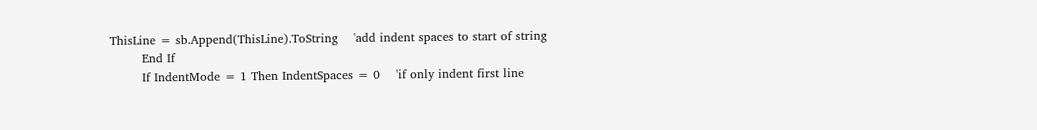ThisLine = sb.Append(ThisLine).ToString    'add indent spaces to start of string
        End If
        If IndentMode = 1 Then IndentSpaces = 0    'if only indent first line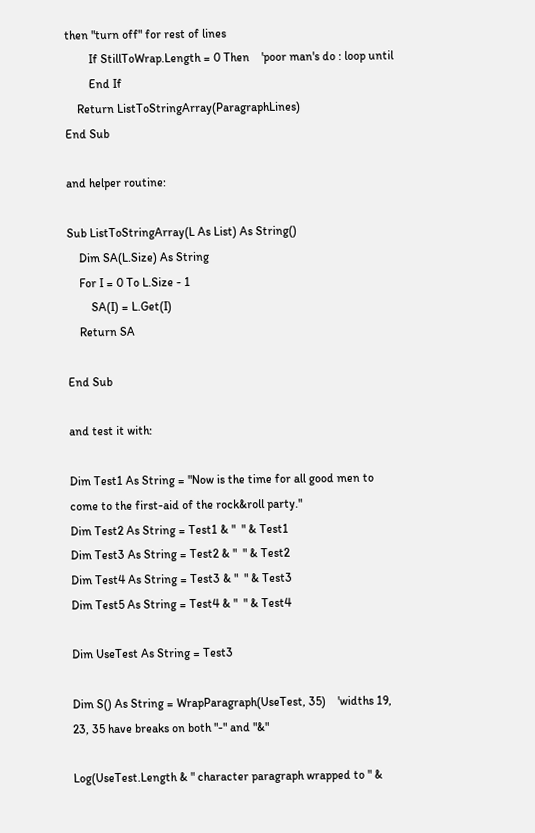then "turn off" for rest of lines
        If StillToWrap.Length = 0 Then    'poor man's do : loop until
        End If
    Return ListToStringArray(ParagraphLines)
End Sub

and helper routine:

Sub ListToStringArray(L As List) As String()
    Dim SA(L.Size) As String
    For I = 0 To L.Size - 1
        SA(I) = L.Get(I)
    Return SA

End Sub

and test it with:

Dim Test1 As String = "Now is the time for all good men to come to the first-aid of the rock&roll party."
Dim Test2 As String = Test1 & "  " & Test1
Dim Test3 As String = Test2 & "  " & Test2
Dim Test4 As String = Test3 & "  " & Test3
Dim Test5 As String = Test4 & "  " & Test4

Dim UseTest As String = Test3

Dim S() As String = WrapParagraph(UseTest, 35)    'widths 19, 23, 35 have breaks on both "-" and "&"

Log(UseTest.Length & " character paragraph wrapped to " &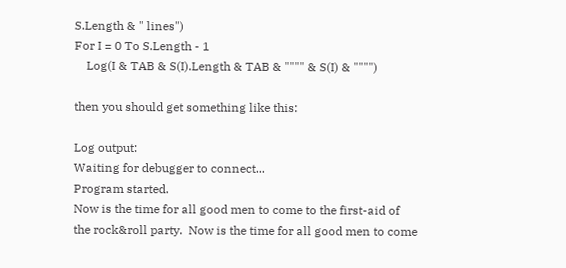S.Length & " lines")
For I = 0 To S.Length - 1
    Log(I & TAB & S(I).Length & TAB & """" & S(I) & """")

then you should get something like this:

Log output:
Waiting for debugger to connect...
Program started.
Now is the time for all good men to come to the first-aid of the rock&roll party.  Now is the time for all good men to come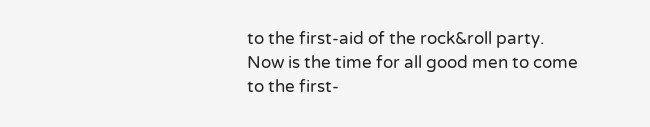to the first-aid of the rock&roll party.  Now is the time for all good men to come to the first-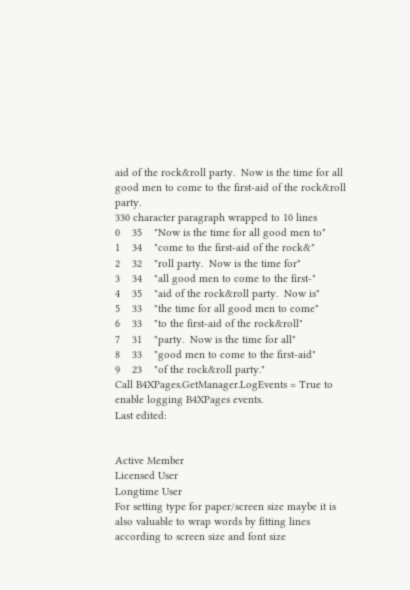aid of the rock&roll party.  Now is the time for all good men to come to the first-aid of the rock&roll party.
330 character paragraph wrapped to 10 lines
0    35    "Now is the time for all good men to"
1    34    "come to the first-aid of the rock&"
2    32    "roll party.  Now is the time for"
3    34    "all good men to come to the first-"
4    35    "aid of the rock&roll party.  Now is"
5    33    "the time for all good men to come"
6    33    "to the first-aid of the rock&roll"
7    31    "party.  Now is the time for all"
8    33    "good men to come to the first-aid"
9    23    "of the rock&roll party."
Call B4XPages.GetManager.LogEvents = True to enable logging B4XPages events.
Last edited:


Active Member
Licensed User
Longtime User
For setting type for paper/screen size maybe it is also valuable to wrap words by fitting lines according to screen size and font size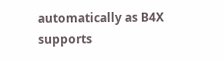automatically as B4X supports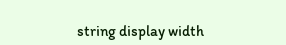string display width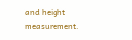and height measurement.